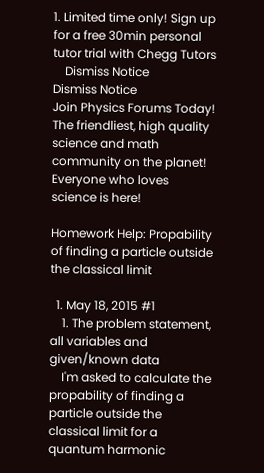1. Limited time only! Sign up for a free 30min personal tutor trial with Chegg Tutors
    Dismiss Notice
Dismiss Notice
Join Physics Forums Today!
The friendliest, high quality science and math community on the planet! Everyone who loves science is here!

Homework Help: Propability of finding a particle outside the classical limit

  1. May 18, 2015 #1
    1. The problem statement, all variables and given/known data
    I'm asked to calculate the propability of finding a particle outside the classical limit for a quantum harmonic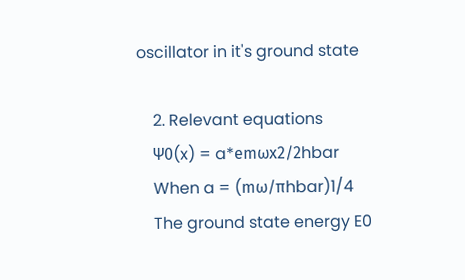oscillator in it's ground state

    2. Relevant equations
    Ψ0(x) = a*emωx2/2hbar
    When a = (mω/πhbar)1/4
    The ground state energy E0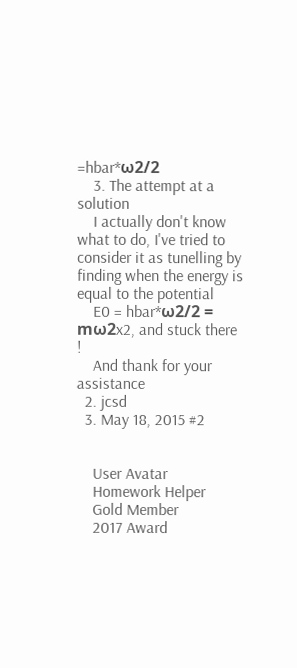=hbar*ω2/2
    3. The attempt at a solution
    I actually don't know what to do, I've tried to consider it as tunelling by finding when the energy is equal to the potential
    E0 = hbar*ω2/2 = mω2x2, and stuck there !
    And thank for your assistance
  2. jcsd
  3. May 18, 2015 #2


    User Avatar
    Homework Helper
    Gold Member
    2017 Award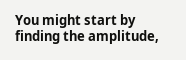You might start by finding the amplitude,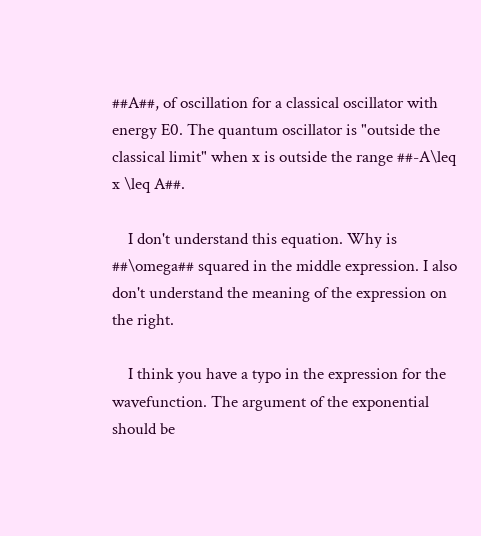##A##, of oscillation for a classical oscillator with energy E0. The quantum oscillator is "outside the classical limit" when x is outside the range ##-A\leq x \leq A##.

    I don't understand this equation. Why is ##\omega## squared in the middle expression. I also don't understand the meaning of the expression on the right.

    I think you have a typo in the expression for the wavefunction. The argument of the exponential should be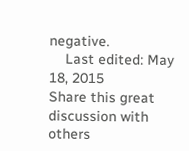negative.
    Last edited: May 18, 2015
Share this great discussion with others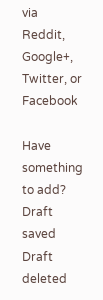via Reddit, Google+, Twitter, or Facebook

Have something to add?
Draft saved Draft deleted